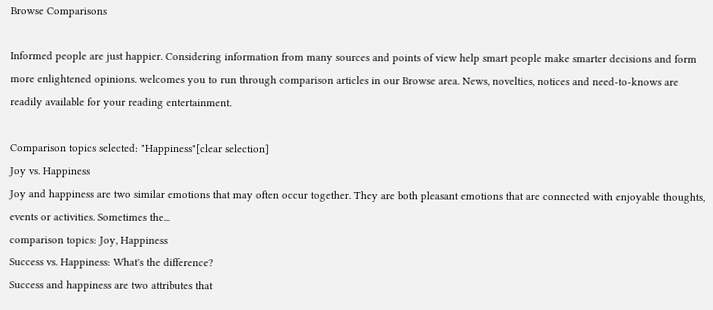Browse Comparisons

Informed people are just happier. Considering information from many sources and points of view help smart people make smarter decisions and form more enlightened opinions. welcomes you to run through comparison articles in our Browse area. News, novelties, notices and need-to-knows are readily available for your reading entertainment.

Comparison topics selected: "Happiness"[clear selection]
Joy vs. Happiness
Joy and happiness are two similar emotions that may often occur together. They are both pleasant emotions that are connected with enjoyable thoughts, events or activities. Sometimes the...
comparison topics: Joy, Happiness
Success vs. Happiness: What's the difference?
Success and happiness are two attributes that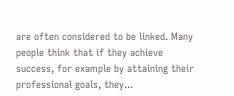are often considered to be linked. Many people think that if they achieve success, for example by attaining their professional goals, they...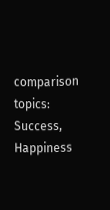comparison topics: Success, Happiness